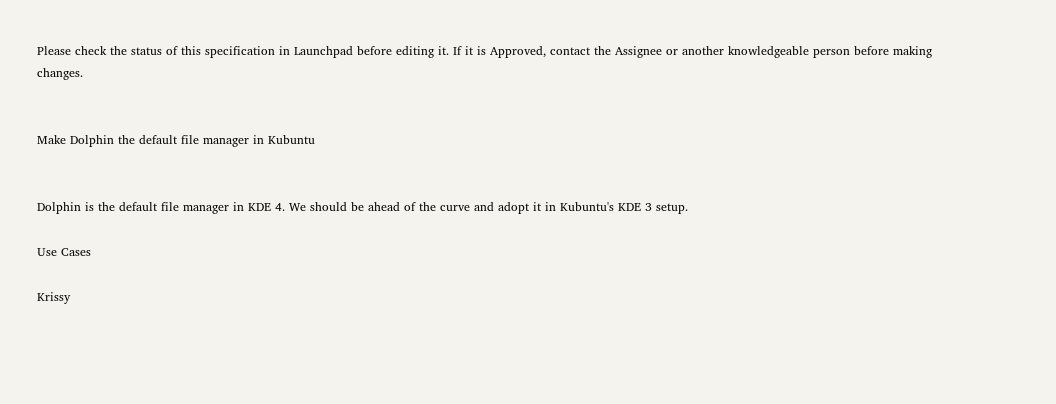Please check the status of this specification in Launchpad before editing it. If it is Approved, contact the Assignee or another knowledgeable person before making changes.


Make Dolphin the default file manager in Kubuntu


Dolphin is the default file manager in KDE 4. We should be ahead of the curve and adopt it in Kubuntu's KDE 3 setup.

Use Cases

Krissy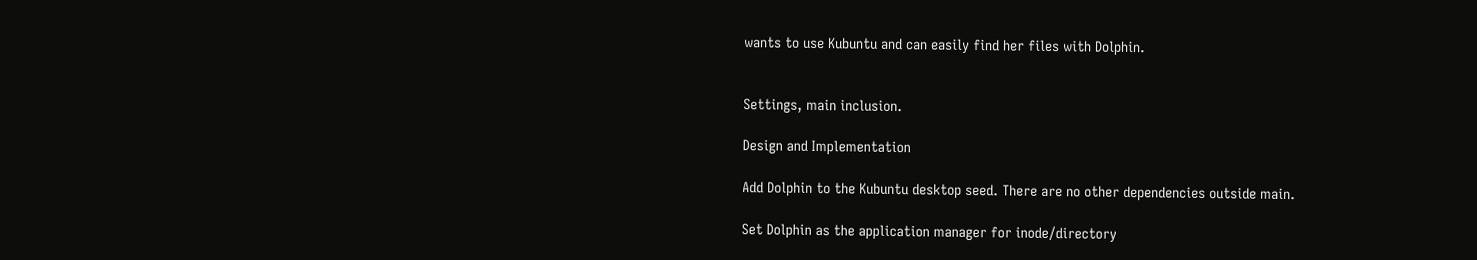wants to use Kubuntu and can easily find her files with Dolphin.


Settings, main inclusion.

Design and Implementation

Add Dolphin to the Kubuntu desktop seed. There are no other dependencies outside main.

Set Dolphin as the application manager for inode/directory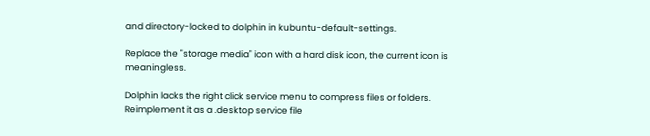and directory-locked to dolphin in kubuntu-default-settings.

Replace the "storage media" icon with a hard disk icon, the current icon is meaningless.

Dolphin lacks the right click service menu to compress files or folders. Reimplement it as a .desktop service file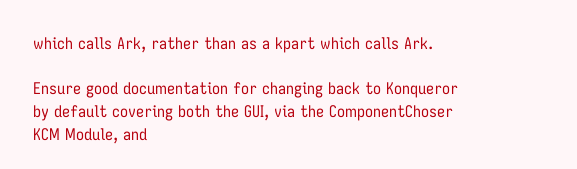which calls Ark, rather than as a kpart which calls Ark.

Ensure good documentation for changing back to Konqueror by default covering both the GUI, via the ComponentChoser KCM Module, and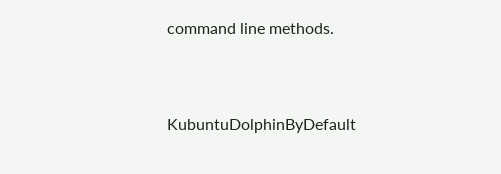command line methods.


KubuntuDolphinByDefault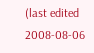(last edited 2008-08-06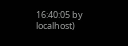16:40:05 by localhost)